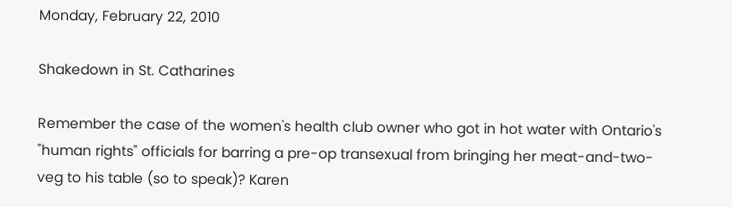Monday, February 22, 2010

Shakedown in St. Catharines

Remember the case of the women's health club owner who got in hot water with Ontario's "human rights" officials for barring a pre-op transexual from bringing her meat-and-two-veg to his table (so to speak)? Karen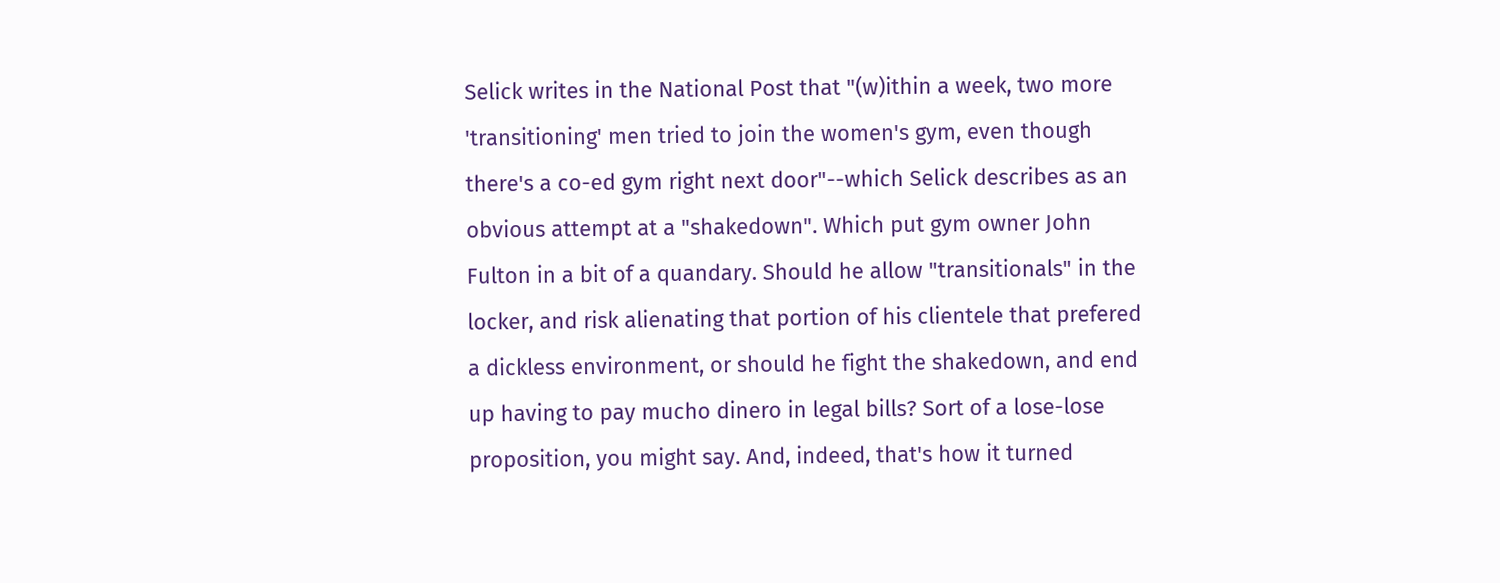Selick writes in the National Post that "(w)ithin a week, two more 'transitioning' men tried to join the women's gym, even though there's a co-ed gym right next door"--which Selick describes as an obvious attempt at a "shakedown". Which put gym owner John Fulton in a bit of a quandary. Should he allow "transitionals" in the locker, and risk alienating that portion of his clientele that prefered a dickless environment, or should he fight the shakedown, and end up having to pay mucho dinero in legal bills? Sort of a lose-lose proposition, you might say. And, indeed, that's how it turned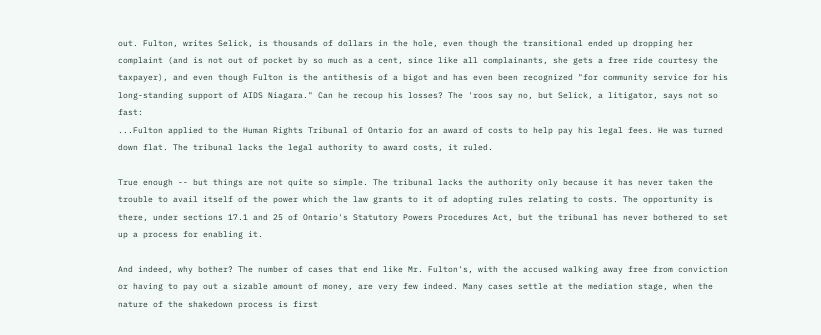out. Fulton, writes Selick, is thousands of dollars in the hole, even though the transitional ended up dropping her complaint (and is not out of pocket by so much as a cent, since like all complainants, she gets a free ride courtesy the taxpayer), and even though Fulton is the antithesis of a bigot and has even been recognized "for community service for his long-standing support of AIDS Niagara." Can he recoup his losses? The 'roos say no, but Selick, a litigator, says not so fast:
...Fulton applied to the Human Rights Tribunal of Ontario for an award of costs to help pay his legal fees. He was turned down flat. The tribunal lacks the legal authority to award costs, it ruled.

True enough -- but things are not quite so simple. The tribunal lacks the authority only because it has never taken the trouble to avail itself of the power which the law grants to it of adopting rules relating to costs. The opportunity is there, under sections 17.1 and 25 of Ontario's Statutory Powers Procedures Act, but the tribunal has never bothered to set up a process for enabling it.

And indeed, why bother? The number of cases that end like Mr. Fulton's, with the accused walking away free from conviction or having to pay out a sizable amount of money, are very few indeed. Many cases settle at the mediation stage, when the nature of the shakedown process is first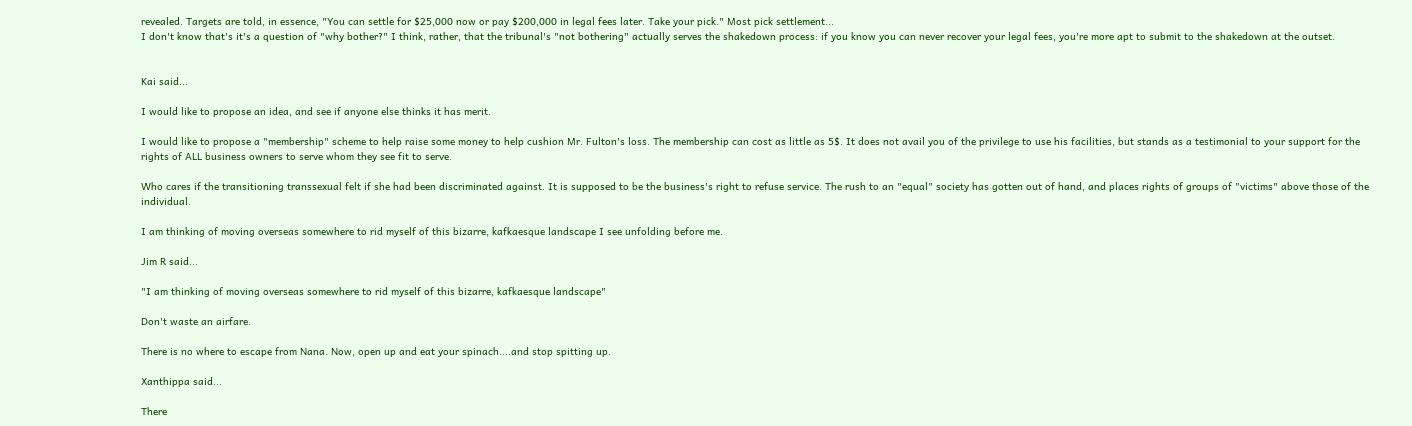revealed. Targets are told, in essence, "You can settle for $25,000 now or pay $200,000 in legal fees later. Take your pick." Most pick settlement...
I don't know that's it's a question of "why bother?" I think, rather, that the tribunal's "not bothering" actually serves the shakedown process: if you know you can never recover your legal fees, you're more apt to submit to the shakedown at the outset.


Kai said...

I would like to propose an idea, and see if anyone else thinks it has merit.

I would like to propose a "membership" scheme to help raise some money to help cushion Mr. Fulton's loss. The membership can cost as little as 5$. It does not avail you of the privilege to use his facilities, but stands as a testimonial to your support for the rights of ALL business owners to serve whom they see fit to serve.

Who cares if the transitioning transsexual felt if she had been discriminated against. It is supposed to be the business's right to refuse service. The rush to an "equal" society has gotten out of hand, and places rights of groups of "victims" above those of the individual.

I am thinking of moving overseas somewhere to rid myself of this bizarre, kafkaesque landscape I see unfolding before me.

Jim R said...

"I am thinking of moving overseas somewhere to rid myself of this bizarre, kafkaesque landscape"

Don't waste an airfare.

There is no where to escape from Nana. Now, open up and eat your spinach....and stop spitting up.

Xanthippa said...

There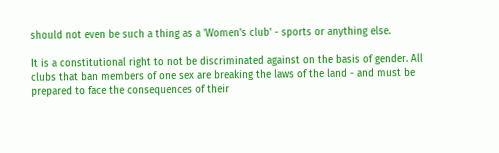should not even be such a thing as a 'Women's club' - sports or anything else.

It is a constitutional right to not be discriminated against on the basis of gender. All clubs that ban members of one sex are breaking the laws of the land - and must be prepared to face the consequences of their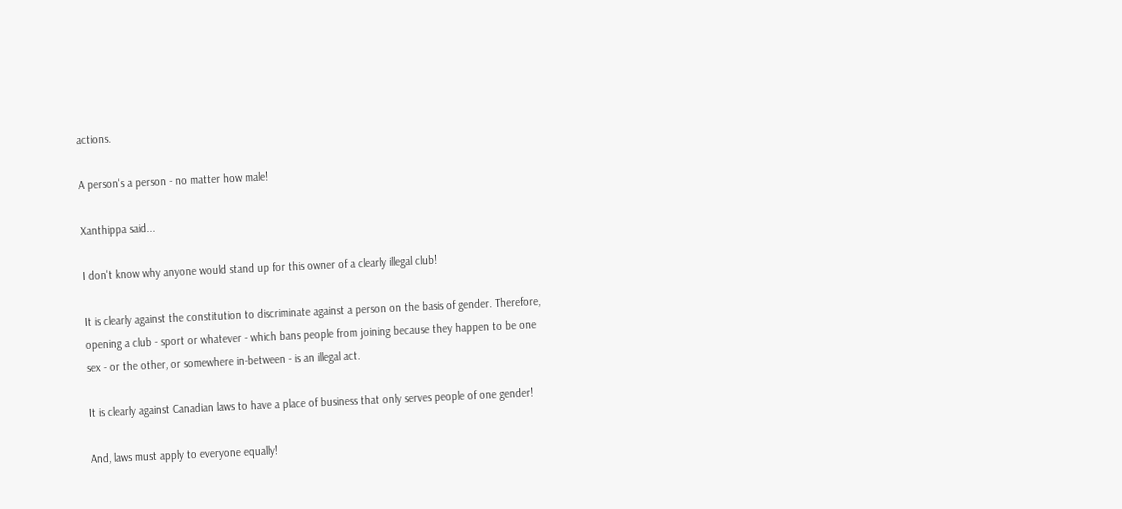actions.

A person's a person - no matter how male!

Xanthippa said...

I don't know why anyone would stand up for this owner of a clearly illegal club!

It is clearly against the constitution to discriminate against a person on the basis of gender. Therefore, opening a club - sport or whatever - which bans people from joining because they happen to be one sex - or the other, or somewhere in-between - is an illegal act.

It is clearly against Canadian laws to have a place of business that only serves people of one gender!

And, laws must apply to everyone equally!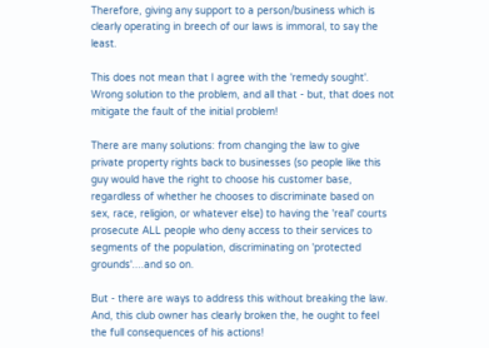Therefore, giving any support to a person/business which is clearly operating in breech of our laws is immoral, to say the least.

This does not mean that I agree with the 'remedy sought'. Wrong solution to the problem, and all that - but, that does not mitigate the fault of the initial problem!

There are many solutions: from changing the law to give private property rights back to businesses (so people like this guy would have the right to choose his customer base, regardless of whether he chooses to discriminate based on sex, race, religion, or whatever else) to having the 'real' courts prosecute ALL people who deny access to their services to segments of the population, discriminating on 'protected grounds'....and so on.

But - there are ways to address this without breaking the law. And, this club owner has clearly broken the, he ought to feel the full consequences of his actions!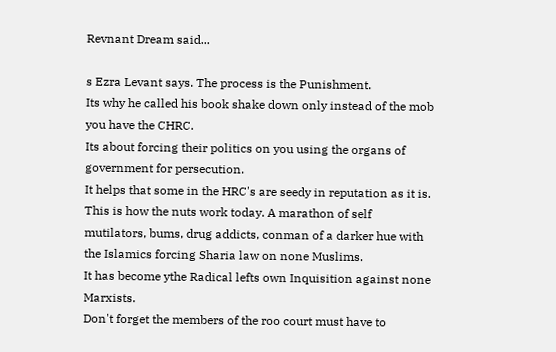Revnant Dream said...

s Ezra Levant says. The process is the Punishment.
Its why he called his book shake down only instead of the mob you have the CHRC.
Its about forcing their politics on you using the organs of government for persecution.
It helps that some in the HRC's are seedy in reputation as it is.
This is how the nuts work today. A marathon of self mutilators, bums, drug addicts, conman of a darker hue with the Islamics forcing Sharia law on none Muslims.
It has become ythe Radical lefts own Inquisition against none Marxists.
Don't forget the members of the roo court must have to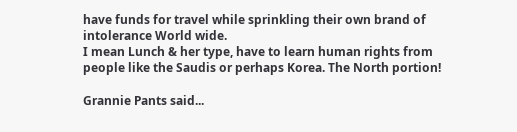have funds for travel while sprinkling their own brand of intolerance World wide.
I mean Lunch & her type, have to learn human rights from people like the Saudis or perhaps Korea. The North portion!

Grannie Pants said...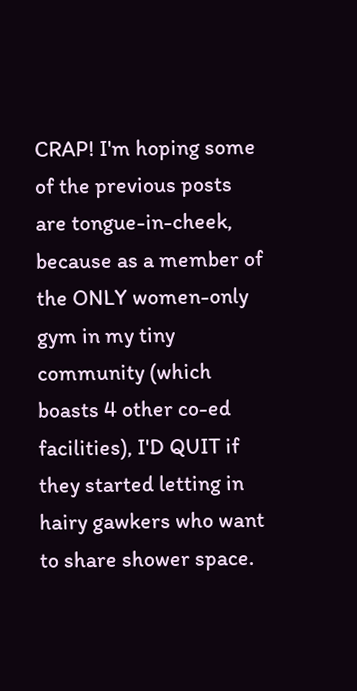CRAP! I'm hoping some of the previous posts are tongue-in-cheek, because as a member of the ONLY women-only gym in my tiny community (which boasts 4 other co-ed facilities), I'D QUIT if they started letting in hairy gawkers who want to share shower space.